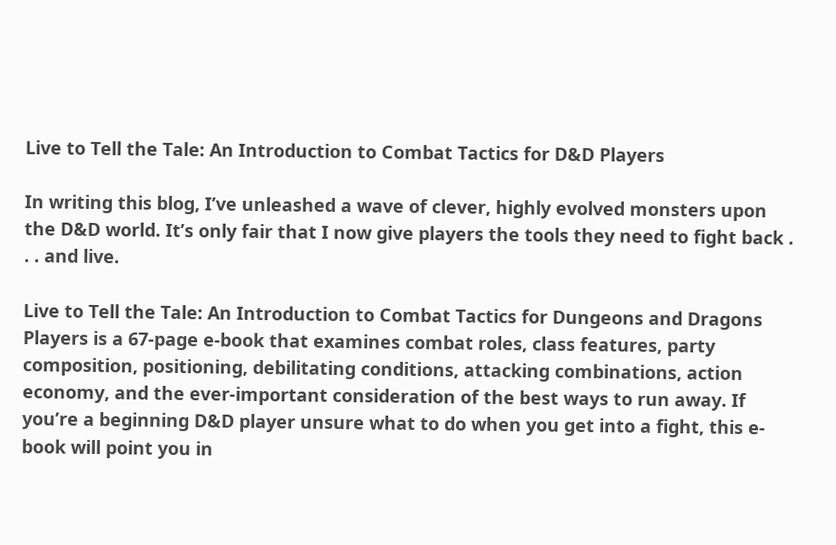Live to Tell the Tale: An Introduction to Combat Tactics for D&D Players

In writing this blog, I’ve unleashed a wave of clever, highly evolved monsters upon the D&D world. It’s only fair that I now give players the tools they need to fight back . . . and live.

Live to Tell the Tale: An Introduction to Combat Tactics for Dungeons and Dragons Players is a 67-page e-book that examines combat roles, class features, party composition, positioning, debilitating conditions, attacking combinations, action economy, and the ever-important consideration of the best ways to run away. If you’re a beginning D&D player unsure what to do when you get into a fight, this e-book will point you in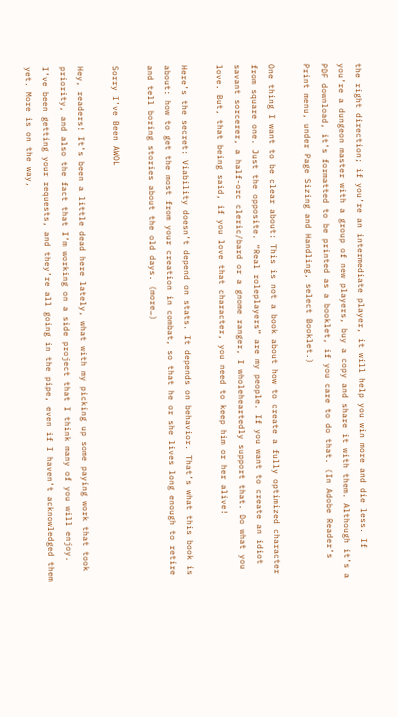the right direction; if you’re an intermediate player, it will help you win more and die less. If you’re a dungeon master with a group of new players, buy a copy and share it with them. Although it’s a PDF download, it’s formatted to be printed as a booklet, if you care to do that. (In Adobe Reader’s Print menu, under Page Sizing and Handling, select Booklet.)

One thing I want to be clear about: This is not a book about how to create a fully optimized character from square one. Just the opposite. “Real roleplayers” are my people. If you want to create an idiot savant sorcerer, a half-orc cleric/bard or a gnome ranger, I wholeheartedly support that. Do what you love. But, that being said, if you love that character, you need to keep him or her alive!

Here’s the secret: Viability doesn’t depend on stats. It depends on behavior. That’s what this book is about: how to get the most from your creation in combat, so that he or she lives long enough to retire and tell boring stories about the old days. (more…)

Sorry I’ve Been AWOL

Hey, readers! It’s been a little dead here lately, what with my picking up some paying work that took priority, and also the fact that I’m working on a side project that I think many of you will enjoy. I’ve been getting your requests, and they’re all going in the pipe, even if I haven’t acknowledged them yet. More is on the way,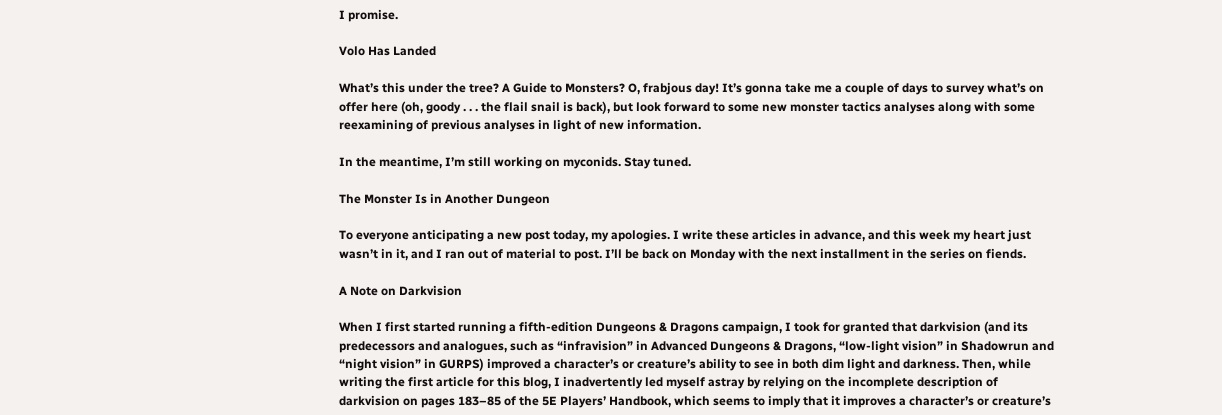I promise.

Volo Has Landed

What’s this under the tree? A Guide to Monsters? O, frabjous day! It’s gonna take me a couple of days to survey what’s on offer here (oh, goody . . . the flail snail is back), but look forward to some new monster tactics analyses along with some reexamining of previous analyses in light of new information.

In the meantime, I’m still working on myconids. Stay tuned.

The Monster Is in Another Dungeon

To everyone anticipating a new post today, my apologies. I write these articles in advance, and this week my heart just wasn’t in it, and I ran out of material to post. I’ll be back on Monday with the next installment in the series on fiends.

A Note on Darkvision

When I first started running a fifth-edition Dungeons & Dragons campaign, I took for granted that darkvision (and its predecessors and analogues, such as “infravision” in Advanced Dungeons & Dragons, “low-light vision” in Shadowrun and “night vision” in GURPS) improved a character’s or creature’s ability to see in both dim light and darkness. Then, while writing the first article for this blog, I inadvertently led myself astray by relying on the incomplete description of darkvision on pages 183–85 of the 5E Players’ Handbook, which seems to imply that it improves a character’s or creature’s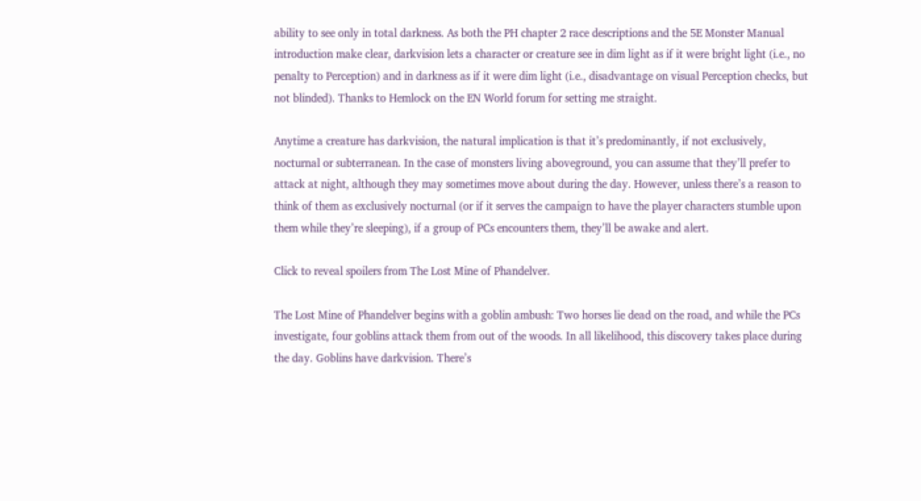ability to see only in total darkness. As both the PH chapter 2 race descriptions and the 5E Monster Manual introduction make clear, darkvision lets a character or creature see in dim light as if it were bright light (i.e., no penalty to Perception) and in darkness as if it were dim light (i.e., disadvantage on visual Perception checks, but not blinded). Thanks to Hemlock on the EN World forum for setting me straight.

Anytime a creature has darkvision, the natural implication is that it’s predominantly, if not exclusively, nocturnal or subterranean. In the case of monsters living aboveground, you can assume that they’ll prefer to attack at night, although they may sometimes move about during the day. However, unless there’s a reason to think of them as exclusively nocturnal (or if it serves the campaign to have the player characters stumble upon them while they’re sleeping), if a group of PCs encounters them, they’ll be awake and alert.

Click to reveal spoilers from The Lost Mine of Phandelver.

The Lost Mine of Phandelver begins with a goblin ambush: Two horses lie dead on the road, and while the PCs investigate, four goblins attack them from out of the woods. In all likelihood, this discovery takes place during the day. Goblins have darkvision. There’s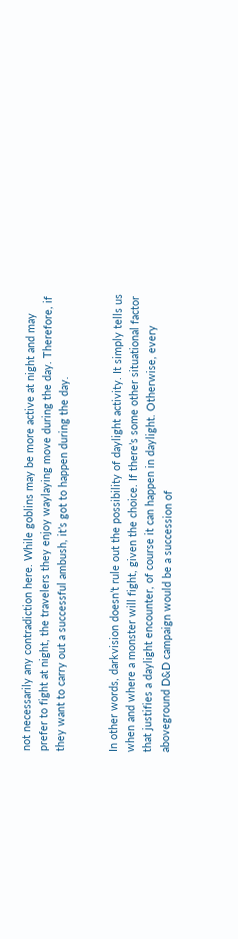not necessarily any contradiction here. While goblins may be more active at night and may prefer to fight at night, the travelers they enjoy waylaying move during the day. Therefore, if they want to carry out a successful ambush, it’s got to happen during the day.


In other words, darkvision doesn’t rule out the possibility of daylight activity. It simply tells us when and where a monster will fight, given the choice. If there’s some other situational factor that justifies a daylight encounter, of course it can happen in daylight. Otherwise, every aboveground D&D campaign would be a succession of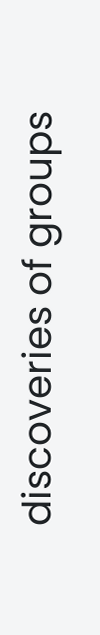discoveries of groups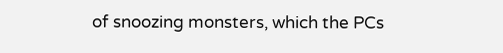of snoozing monsters, which the PCs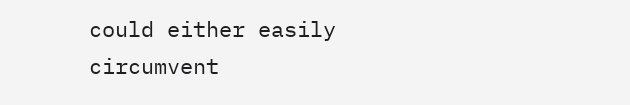could either easily circumvent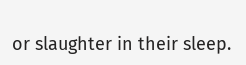or slaughter in their sleep.